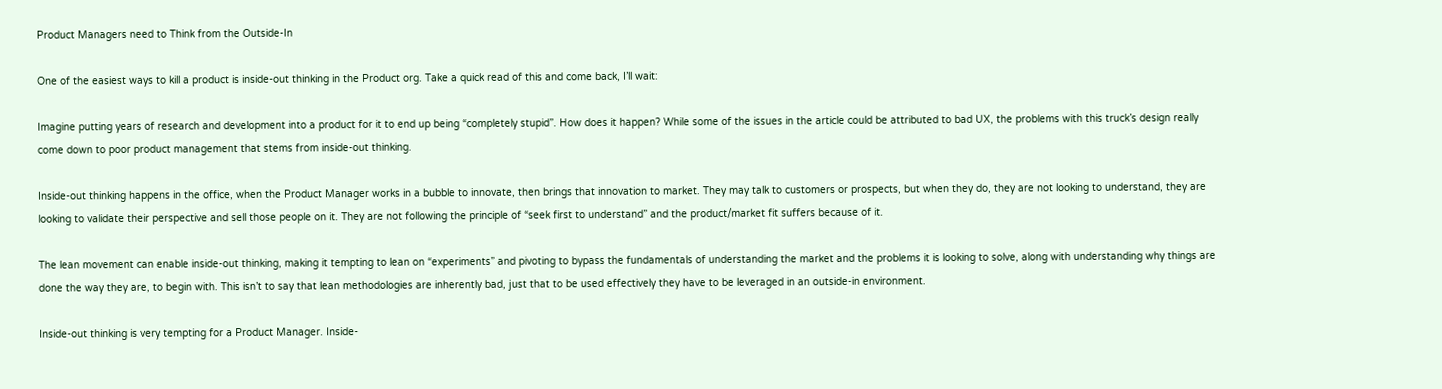Product Managers need to Think from the Outside-In

One of the easiest ways to kill a product is inside-out thinking in the Product org. Take a quick read of this and come back, I’ll wait:

Imagine putting years of research and development into a product for it to end up being “completely stupid”. How does it happen? While some of the issues in the article could be attributed to bad UX, the problems with this truck’s design really come down to poor product management that stems from inside-out thinking.

Inside-out thinking happens in the office, when the Product Manager works in a bubble to innovate, then brings that innovation to market. They may talk to customers or prospects, but when they do, they are not looking to understand, they are looking to validate their perspective and sell those people on it. They are not following the principle of “seek first to understand” and the product/market fit suffers because of it.

The lean movement can enable inside-out thinking, making it tempting to lean on “experiments” and pivoting to bypass the fundamentals of understanding the market and the problems it is looking to solve, along with understanding why things are done the way they are, to begin with. This isn’t to say that lean methodologies are inherently bad, just that to be used effectively they have to be leveraged in an outside-in environment.

Inside-out thinking is very tempting for a Product Manager. Inside-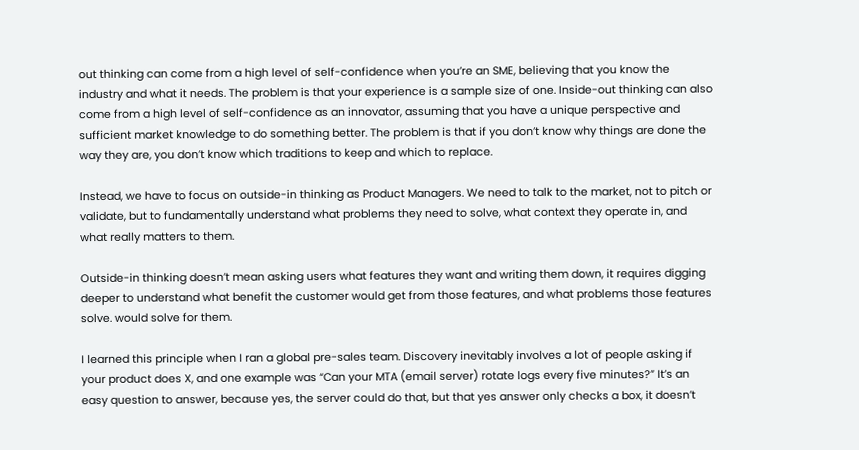out thinking can come from a high level of self-confidence when you’re an SME, believing that you know the industry and what it needs. The problem is that your experience is a sample size of one. Inside-out thinking can also come from a high level of self-confidence as an innovator, assuming that you have a unique perspective and sufficient market knowledge to do something better. The problem is that if you don’t know why things are done the way they are, you don’t know which traditions to keep and which to replace.

Instead, we have to focus on outside-in thinking as Product Managers. We need to talk to the market, not to pitch or validate, but to fundamentally understand what problems they need to solve, what context they operate in, and what really matters to them.

Outside-in thinking doesn’t mean asking users what features they want and writing them down, it requires digging deeper to understand what benefit the customer would get from those features, and what problems those features solve. would solve for them.

I learned this principle when I ran a global pre-sales team. Discovery inevitably involves a lot of people asking if your product does X, and one example was “Can your MTA (email server) rotate logs every five minutes?” It’s an easy question to answer, because yes, the server could do that, but that yes answer only checks a box, it doesn’t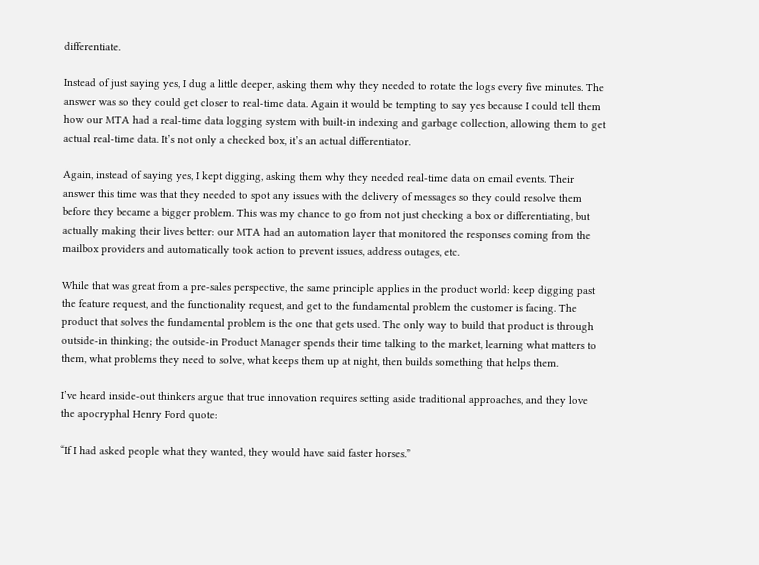differentiate.

Instead of just saying yes, I dug a little deeper, asking them why they needed to rotate the logs every five minutes. The answer was so they could get closer to real-time data. Again it would be tempting to say yes because I could tell them how our MTA had a real-time data logging system with built-in indexing and garbage collection, allowing them to get actual real-time data. It’s not only a checked box, it’s an actual differentiator.

Again, instead of saying yes, I kept digging, asking them why they needed real-time data on email events. Their answer this time was that they needed to spot any issues with the delivery of messages so they could resolve them before they became a bigger problem. This was my chance to go from not just checking a box or differentiating, but actually making their lives better: our MTA had an automation layer that monitored the responses coming from the mailbox providers and automatically took action to prevent issues, address outages, etc.

While that was great from a pre-sales perspective, the same principle applies in the product world: keep digging past the feature request, and the functionality request, and get to the fundamental problem the customer is facing. The product that solves the fundamental problem is the one that gets used. The only way to build that product is through outside-in thinking; the outside-in Product Manager spends their time talking to the market, learning what matters to them, what problems they need to solve, what keeps them up at night, then builds something that helps them.

I’ve heard inside-out thinkers argue that true innovation requires setting aside traditional approaches, and they love the apocryphal Henry Ford quote:

“If I had asked people what they wanted, they would have said faster horses.”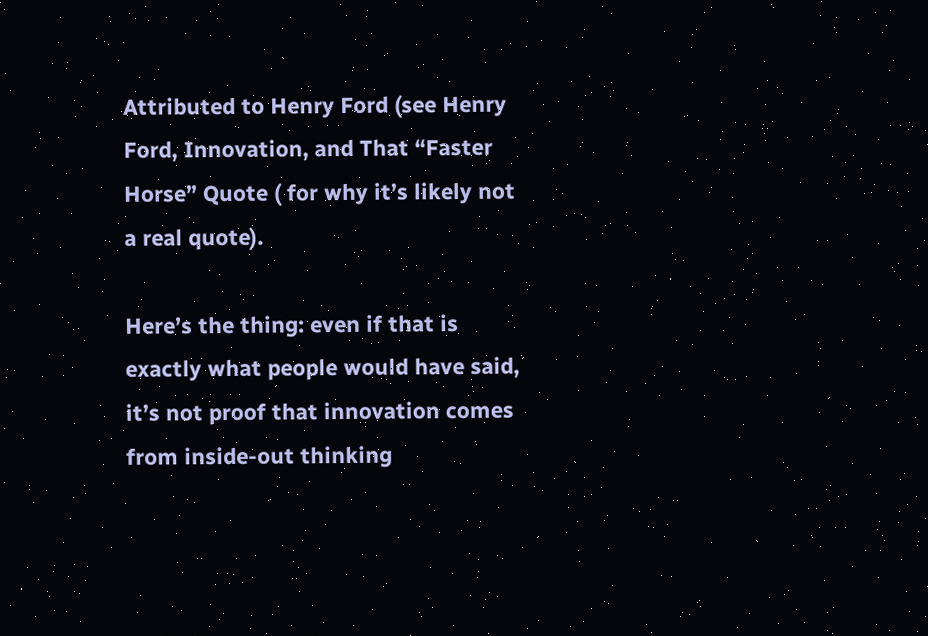Attributed to Henry Ford (see Henry Ford, Innovation, and That “Faster Horse” Quote ( for why it’s likely not a real quote).

Here’s the thing: even if that is exactly what people would have said, it’s not proof that innovation comes from inside-out thinking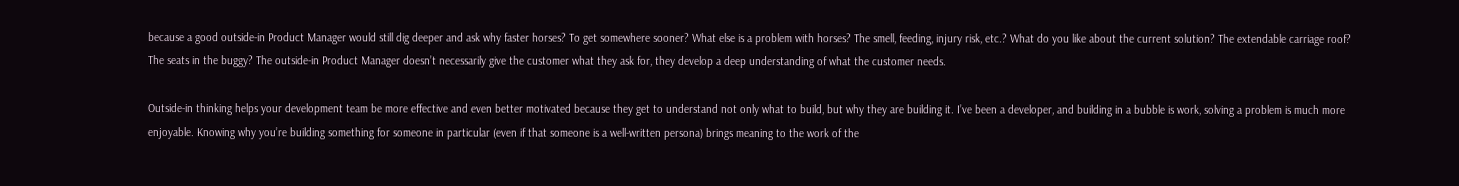because a good outside-in Product Manager would still dig deeper and ask why faster horses? To get somewhere sooner? What else is a problem with horses? The smell, feeding, injury risk, etc.? What do you like about the current solution? The extendable carriage roof? The seats in the buggy? The outside-in Product Manager doesn’t necessarily give the customer what they ask for, they develop a deep understanding of what the customer needs.

Outside-in thinking helps your development team be more effective and even better motivated because they get to understand not only what to build, but why they are building it. I’ve been a developer, and building in a bubble is work, solving a problem is much more enjoyable. Knowing why you’re building something for someone in particular (even if that someone is a well-written persona) brings meaning to the work of the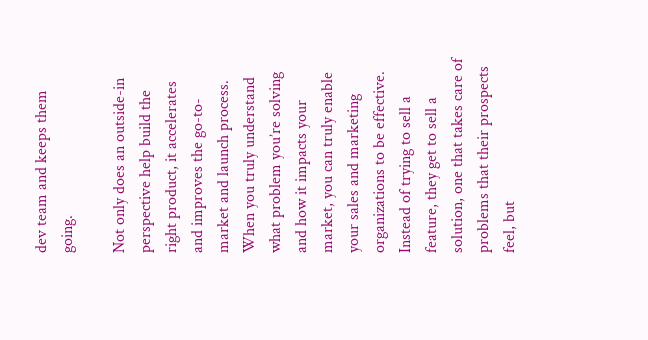dev team and keeps them going.

Not only does an outside-in perspective help build the right product, it accelerates and improves the go-to-market and launch process. When you truly understand what problem you’re solving and how it impacts your market, you can truly enable your sales and marketing organizations to be effective. Instead of trying to sell a feature, they get to sell a solution, one that takes care of problems that their prospects feel, but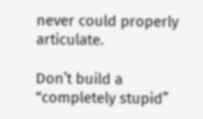never could properly articulate.

Don’t build a “completely stupid”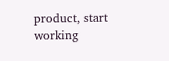product, start working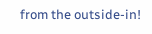from the outside-in!